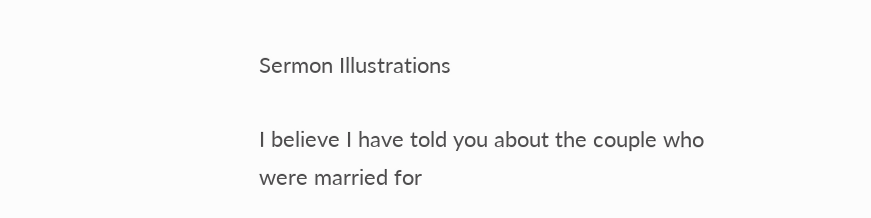Sermon Illustrations

I believe I have told you about the couple who were married for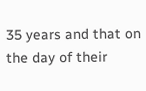35 years and that on the day of their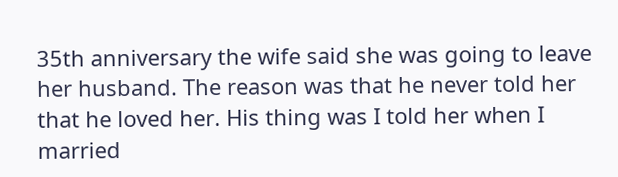35th anniversary the wife said she was going to leave her husband. The reason was that he never told her that he loved her. His thing was I told her when I married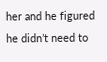her and he figured he didn’t need to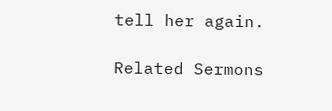tell her again.

Related Sermons